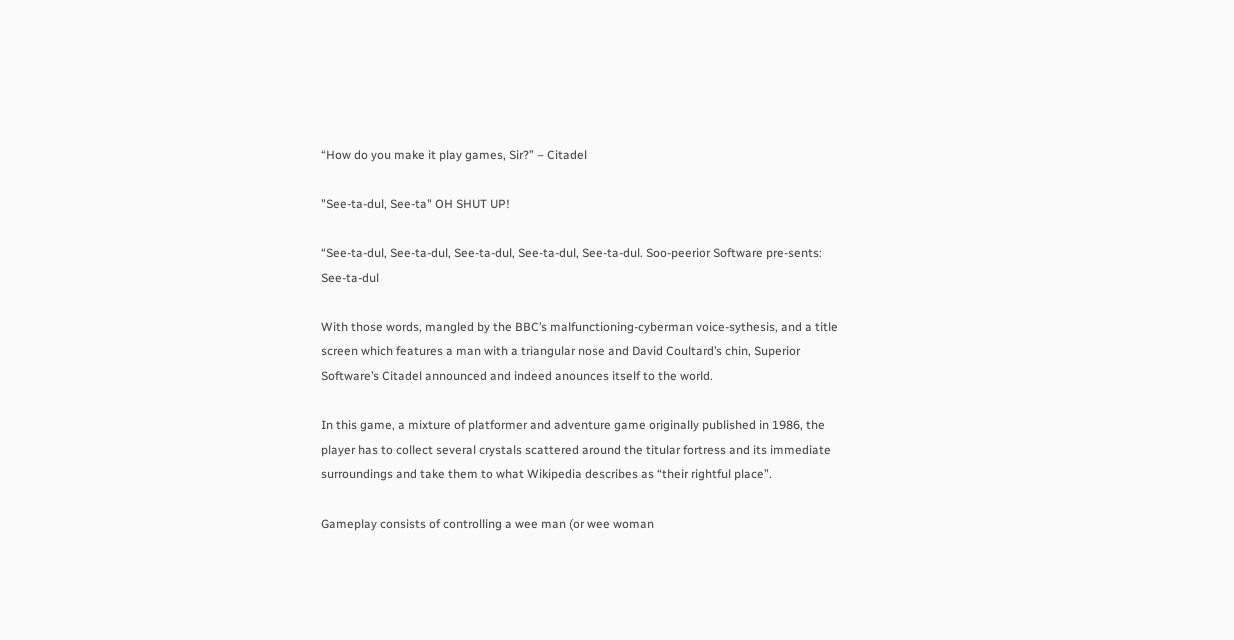“How do you make it play games, Sir?” – Citadel

"See-ta-dul, See-ta" OH SHUT UP!

“See-ta-dul, See-ta-dul, See-ta-dul, See-ta-dul, See-ta-dul. Soo-peerior Software pre-sents: See-ta-dul

With those words, mangled by the BBC’s malfunctioning-cyberman voice-sythesis, and a title screen which features a man with a triangular nose and David Coultard’s chin, Superior Software’s Citadel announced and indeed anounces itself to the world.

In this game, a mixture of platformer and adventure game originally published in 1986, the player has to collect several crystals scattered around the titular fortress and its immediate surroundings and take them to what Wikipedia describes as “their rightful place”.

Gameplay consists of controlling a wee man (or wee woman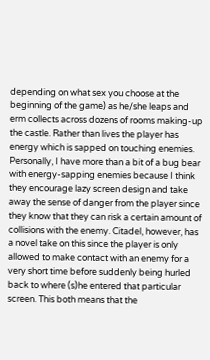depending on what sex you choose at the beginning of the game) as he/she leaps and erm collects across dozens of rooms making-up the castle. Rather than lives the player has energy which is sapped on touching enemies. Personally, I have more than a bit of a bug bear with energy-sapping enemies because I think they encourage lazy screen design and take away the sense of danger from the player since they know that they can risk a certain amount of collisions with the enemy. Citadel, however, has a novel take on this since the player is only allowed to make contact with an enemy for a very short time before suddenly being hurled back to where (s)he entered that particular screen. This both means that the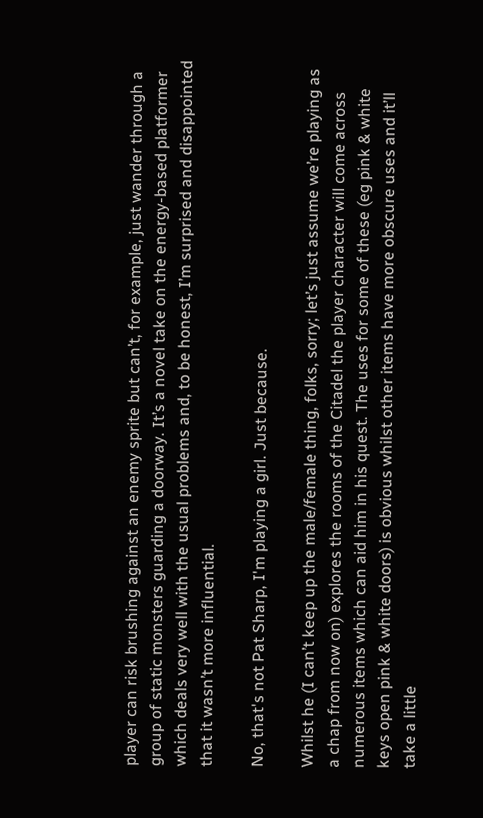player can risk brushing against an enemy sprite but can’t, for example, just wander through a group of static monsters guarding a doorway. It’s a novel take on the energy-based platformer which deals very well with the usual problems and, to be honest, I’m surprised and disappointed that it wasn’t more influential.

No, that's not Pat Sharp, I'm playing a girl. Just because.

Whilst he (I can’t keep up the male/female thing, folks, sorry; let’s just assume we’re playing as a chap from now on) explores the rooms of the Citadel the player character will come across numerous items which can aid him in his quest. The uses for some of these (eg pink & white keys open pink & white doors) is obvious whilst other items have more obscure uses and it’ll take a little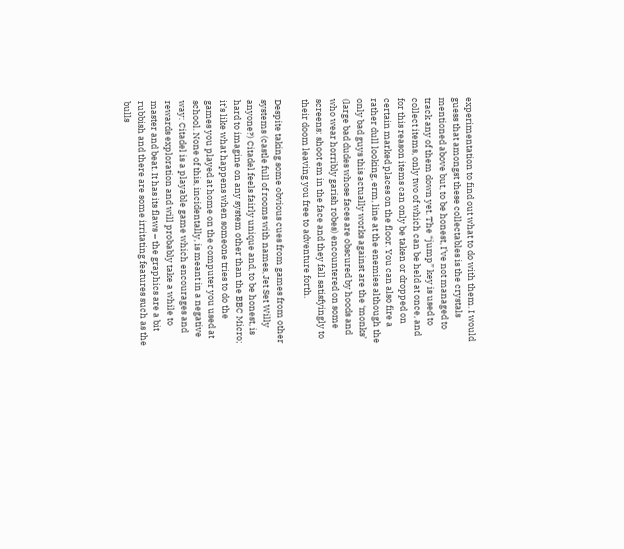experimentation to find out what to do with them. I would guess that amongst these collectables is the crystals mentioned above but, to be honest, I’ve not managed to track any of them down yet. The “jump” key is used to collect items, only two of which can be held at once, and for this reason items can only be taken or dropped on certain marked places on the floor. You can also fire a rather dull looking, erm, line at the enemies although the only bad guys this actually works against are the ‘monks’ (large bad dudes whose faces are obscured by hoods and who wear horribly garish robes) encountered on some screens: shoot em in the face and they fall satisfyingly to their doom leaving you free to adventure forth.

Despite taking some obvious cues from games from other systems (castle full of rooms with names, Jet Set Willy anyone?) Citadel feels fairly unique and, to be honest, is hard to imagine on any system other than the BBC Micro; it’s like what happens when someone tries to do the games you played at home on the computer you used at school. None of this, incidentally, is meant in a negative way: Citadel is a playable game which encourages and rewards exploration and will probably take a while to master and beat. It has its flaws – the graphics are a bit rubbish and there are some irritating features such as the bulls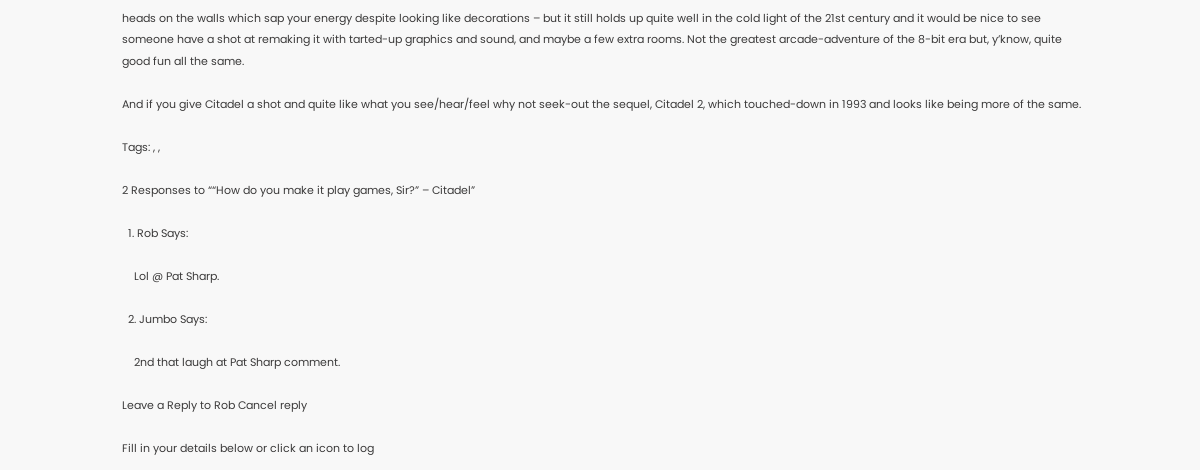heads on the walls which sap your energy despite looking like decorations – but it still holds up quite well in the cold light of the 21st century and it would be nice to see someone have a shot at remaking it with tarted-up graphics and sound, and maybe a few extra rooms. Not the greatest arcade-adventure of the 8-bit era but, y’know, quite good fun all the same.

And if you give Citadel a shot and quite like what you see/hear/feel why not seek-out the sequel, Citadel 2, which touched-down in 1993 and looks like being more of the same.

Tags: , ,

2 Responses to ““How do you make it play games, Sir?” – Citadel”

  1. Rob Says:

    Lol @ Pat Sharp.

  2. Jumbo Says:

    2nd that laugh at Pat Sharp comment.

Leave a Reply to Rob Cancel reply

Fill in your details below or click an icon to log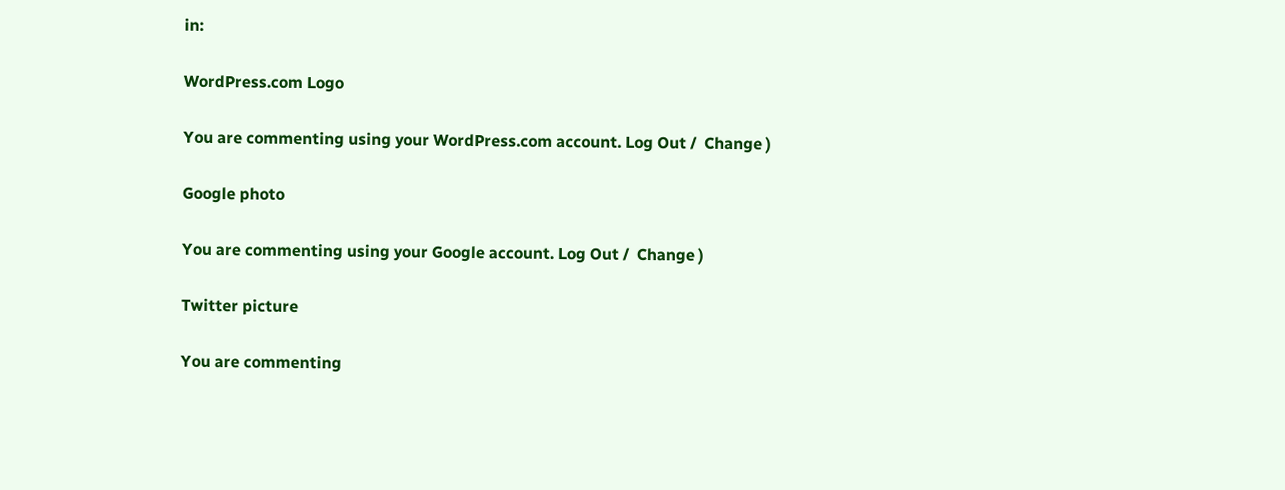in:

WordPress.com Logo

You are commenting using your WordPress.com account. Log Out /  Change )

Google photo

You are commenting using your Google account. Log Out /  Change )

Twitter picture

You are commenting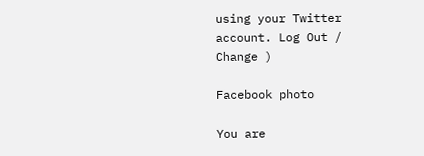using your Twitter account. Log Out /  Change )

Facebook photo

You are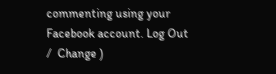commenting using your Facebook account. Log Out /  Change )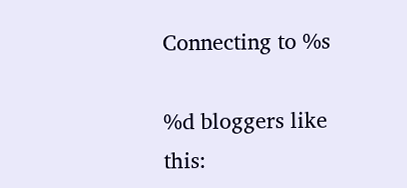Connecting to %s

%d bloggers like this: